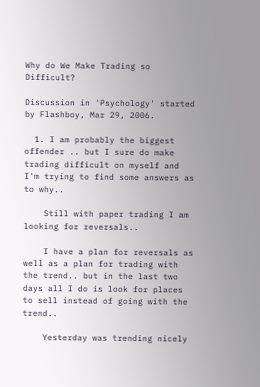Why do We Make Trading so Difficult?

Discussion in 'Psychology' started by Flashboy, Mar 29, 2006.

  1. I am probably the biggest offender .. but I sure do make trading difficult on myself and I'm trying to find some answers as to why..

    Still with paper trading I am looking for reversals..

    I have a plan for reversals as well as a plan for trading with the trend.. but in the last two days all I do is look for places to sell instead of going with the trend..

    Yesterday was trending nicely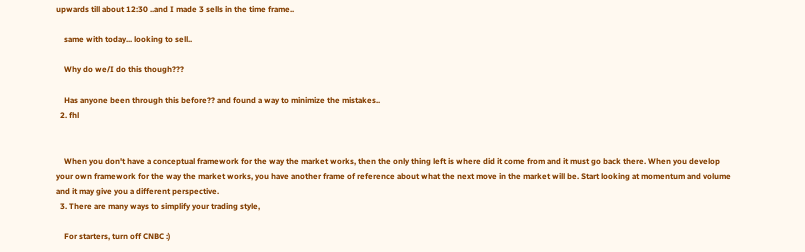upwards till about 12:30 ..and I made 3 sells in the time frame..

    same with today... looking to sell..

    Why do we/I do this though???

    Has anyone been through this before?? and found a way to minimize the mistakes..
  2. fhl


    When you don't have a conceptual framework for the way the market works, then the only thing left is where did it come from and it must go back there. When you develop your own framework for the way the market works, you have another frame of reference about what the next move in the market will be. Start looking at momentum and volume and it may give you a different perspective.
  3. There are many ways to simplify your trading style,

    For starters, turn off CNBC :)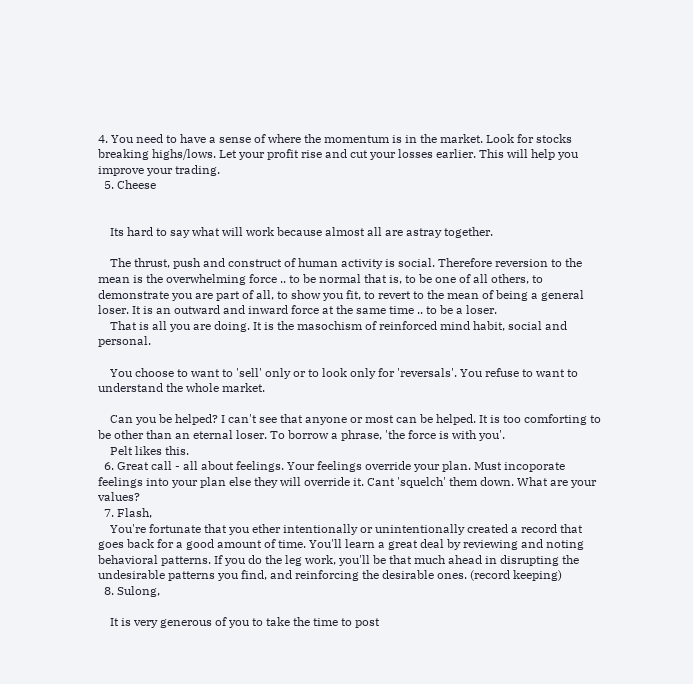4. You need to have a sense of where the momentum is in the market. Look for stocks breaking highs/lows. Let your profit rise and cut your losses earlier. This will help you improve your trading.
  5. Cheese


    Its hard to say what will work because almost all are astray together.

    The thrust, push and construct of human activity is social. Therefore reversion to the mean is the overwhelming force .. to be normal that is, to be one of all others, to demonstrate you are part of all, to show you fit, to revert to the mean of being a general loser. It is an outward and inward force at the same time .. to be a loser.
    That is all you are doing. It is the masochism of reinforced mind habit, social and personal.

    You choose to want to 'sell' only or to look only for 'reversals'. You refuse to want to understand the whole market.

    Can you be helped? I can't see that anyone or most can be helped. It is too comforting to be other than an eternal loser. To borrow a phrase, 'the force is with you'.
    Pelt likes this.
  6. Great call - all about feelings. Your feelings override your plan. Must incoporate feelings into your plan else they will override it. Cant 'squelch' them down. What are your values?
  7. Flash,
    You're fortunate that you ether intentionally or unintentionally created a record that goes back for a good amount of time. You'll learn a great deal by reviewing and noting behavioral patterns. If you do the leg work, you'll be that much ahead in disrupting the undesirable patterns you find, and reinforcing the desirable ones. (record keeping)
  8. Sulong,

    It is very generous of you to take the time to post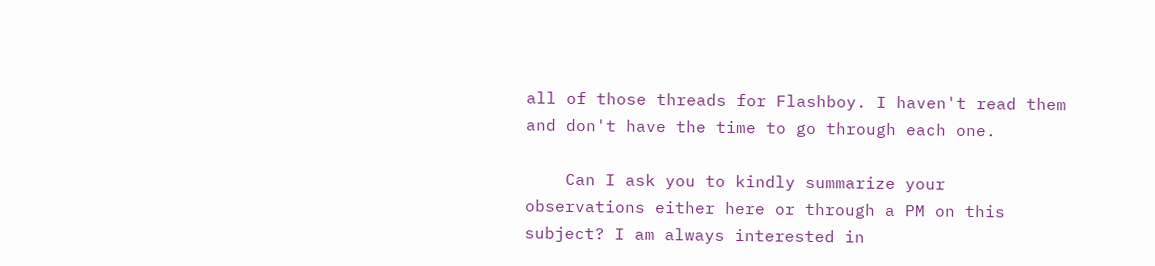all of those threads for Flashboy. I haven't read them and don't have the time to go through each one.

    Can I ask you to kindly summarize your observations either here or through a PM on this subject? I am always interested in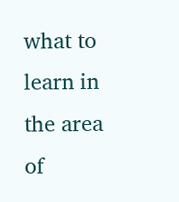what to learn in the area of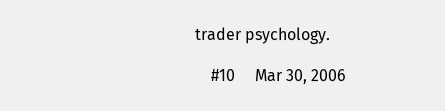trader psychology.

    #10     Mar 30, 2006